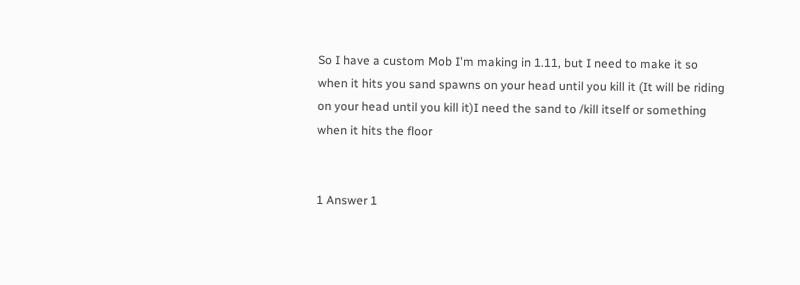So I have a custom Mob I'm making in 1.11, but I need to make it so when it hits you sand spawns on your head until you kill it (It will be riding on your head until you kill it)I need the sand to /kill itself or something when it hits the floor


1 Answer 1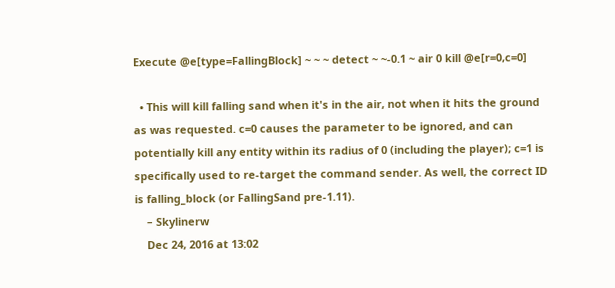Execute @e[type=FallingBlock] ~ ~ ~ detect ~ ~-0.1 ~ air 0 kill @e[r=0,c=0]

  • This will kill falling sand when it's in the air, not when it hits the ground as was requested. c=0 causes the parameter to be ignored, and can potentially kill any entity within its radius of 0 (including the player); c=1 is specifically used to re-target the command sender. As well, the correct ID is falling_block (or FallingSand pre-1.11).
    – Skylinerw
    Dec 24, 2016 at 13:02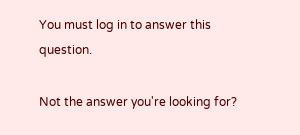You must log in to answer this question.

Not the answer you're looking for?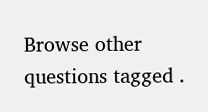Browse other questions tagged .